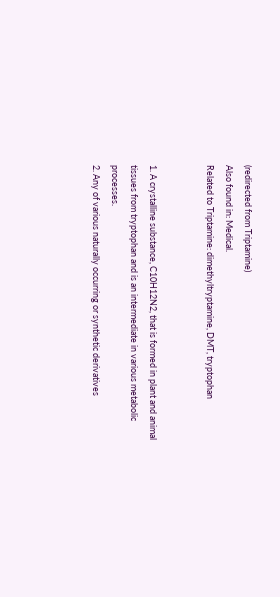(redirected from Triptamine)
Also found in: Medical.
Related to Triptamine: dimethyltryptamine, DMT, tryptophan


1. A crystalline substance, C10H12N2, that is formed in plant and animal tissues from tryptophan and is an intermediate in various metabolic processes.
2. Any of various naturally occurring or synthetic derivatives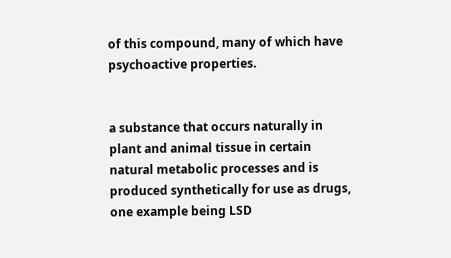of this compound, many of which have psychoactive properties.


a substance that occurs naturally in plant and animal tissue in certain natural metabolic processes and is produced synthetically for use as drugs, one example being LSD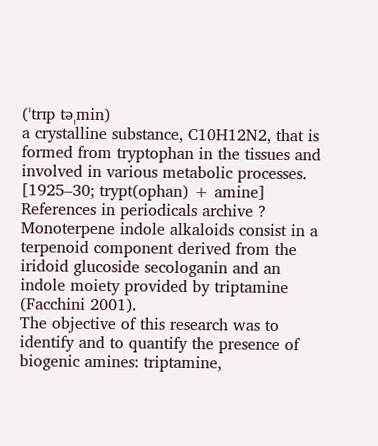(ˈtrɪp təˌmin)
a crystalline substance, C10H12N2, that is formed from tryptophan in the tissues and involved in various metabolic processes.
[1925–30; trypt(ophan) + amine]
References in periodicals archive ?
Monoterpene indole alkaloids consist in a terpenoid component derived from the iridoid glucoside secologanin and an indole moiety provided by triptamine (Facchini 2001).
The objective of this research was to identify and to quantify the presence of biogenic amines: triptamine,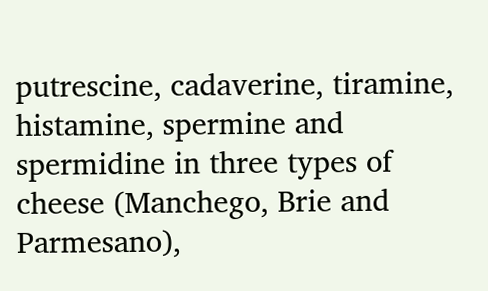putrescine, cadaverine, tiramine, histamine, spermine and spermidine in three types of cheese (Manchego, Brie and Parmesano),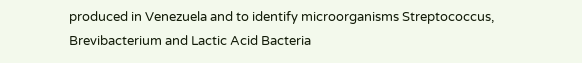produced in Venezuela and to identify microorganisms Streptococcus, Brevibacterium and Lactic Acid Bacteria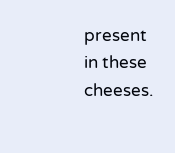present in these cheeses.